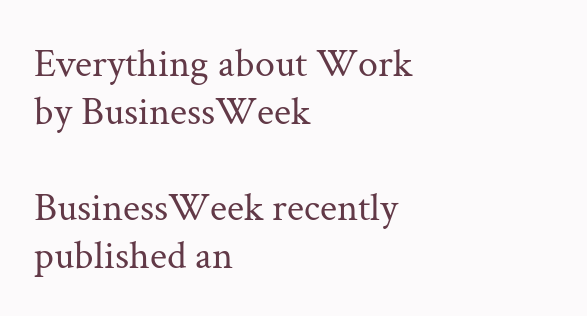Everything about Work by BusinessWeek

BusinessWeek recently published an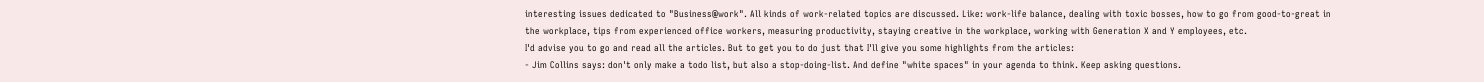interesting issues dedicated to "Business@work". All kinds of work-related topics are discussed. Like: work-life balance, dealing with toxic bosses, how to go from good-to-great in the workplace, tips from experienced office workers, measuring productivity, staying creative in the workplace, working with Generation X and Y employees, etc.
I'd advise you to go and read all the articles. But to get you to do just that I'll give you some highlights from the articles:
- Jim Collins says: don't only make a todo list, but also a stop-doing-list. And define "white spaces" in your agenda to think. Keep asking questions.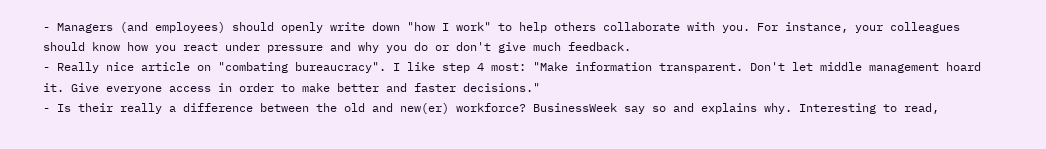- Managers (and employees) should openly write down "how I work" to help others collaborate with you. For instance, your colleagues should know how you react under pressure and why you do or don't give much feedback.
- Really nice article on "combating bureaucracy". I like step 4 most: "Make information transparent. Don't let middle management hoard it. Give everyone access in order to make better and faster decisions."
- Is their really a difference between the old and new(er) workforce? BusinessWeek say so and explains why. Interesting to read,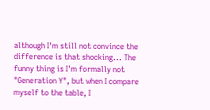although I'm still not convince the difference is that shocking... The funny thing is I'm formally not "Generation Y", but when I compare myself to the table, I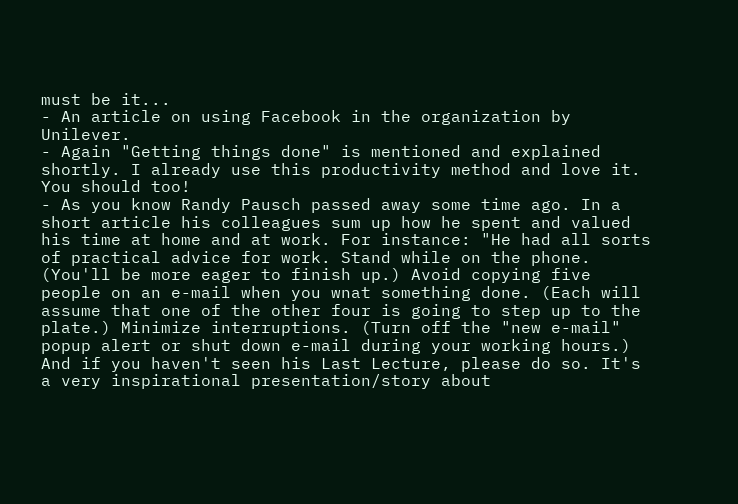must be it...
- An article on using Facebook in the organization by Unilever.
- Again "Getting things done" is mentioned and explained shortly. I already use this productivity method and love it. You should too!
- As you know Randy Pausch passed away some time ago. In a short article his colleagues sum up how he spent and valued his time at home and at work. For instance: "He had all sorts of practical advice for work. Stand while on the phone. (You'll be more eager to finish up.) Avoid copying five people on an e-mail when you wnat something done. (Each will assume that one of the other four is going to step up to the plate.) Minimize interruptions. (Turn off the "new e-mail" popup alert or shut down e-mail during your working hours.)
And if you haven't seen his Last Lecture, please do so. It's a very inspirational presentation/story about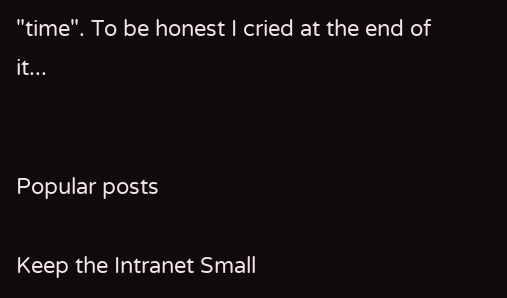"time". To be honest I cried at the end of it...


Popular posts

Keep the Intranet Small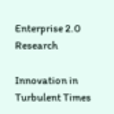Enterprise 2.0 Research

Innovation in Turbulent Times